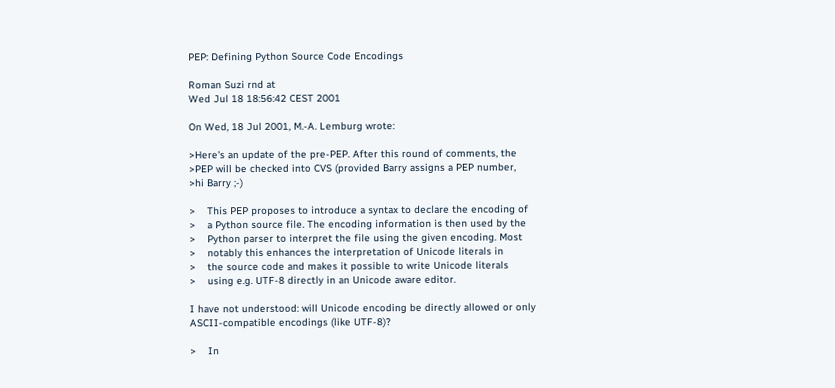PEP: Defining Python Source Code Encodings

Roman Suzi rnd at
Wed Jul 18 18:56:42 CEST 2001

On Wed, 18 Jul 2001, M.-A. Lemburg wrote:

>Here's an update of the pre-PEP. After this round of comments, the
>PEP will be checked into CVS (provided Barry assigns a PEP number,
>hi Barry ;-)

>    This PEP proposes to introduce a syntax to declare the encoding of
>    a Python source file. The encoding information is then used by the
>    Python parser to interpret the file using the given encoding. Most
>    notably this enhances the interpretation of Unicode literals in
>    the source code and makes it possible to write Unicode literals
>    using e.g. UTF-8 directly in an Unicode aware editor.

I have not understood: will Unicode encoding be directly allowed or only
ASCII-compatible encodings (like UTF-8)?

>    In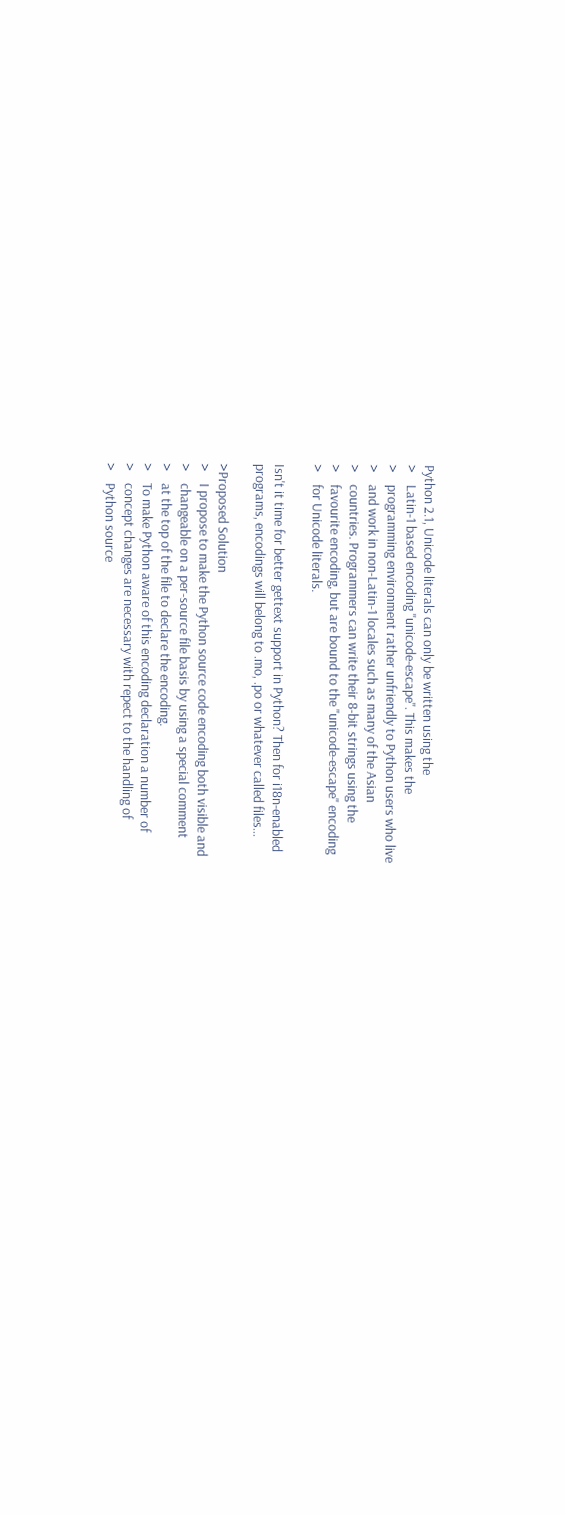Python 2.1, Unicode literals can only be written using the
>    Latin-1 based encoding "unicode-escape". This makes the
>    programming environment rather unfriendly to Python users who live
>    and work in non-Latin-1 locales such as many of the Asian
>    countries. Programmers can write their 8-bit strings using the
>    favourite encoding, but are bound to the "unicode-escape" encoding
>    for Unicode literals.

Isn't it time for better gettext support in Python? Then for i18n-enabled
programs, encodings will belong to .mo, .po or whatever called files...

>Proposed Solution
>    I propose to make the Python source code encoding both visible and
>    changeable on a per-source file basis by using a special comment
>    at the top of the file to declare the encoding.
>    To make Python aware of this encoding declaration a number of
>    concept changes are necessary with repect to the handling of
>    Python source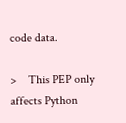code data.

>    This PEP only affects Python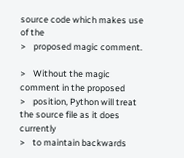source code which makes use of the
>    proposed magic comment.

>    Without the magic comment in the proposed
>    position, Python will treat the source file as it does currently
>    to maintain backwards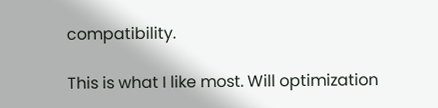compatibility.

This is what I like most. Will optimization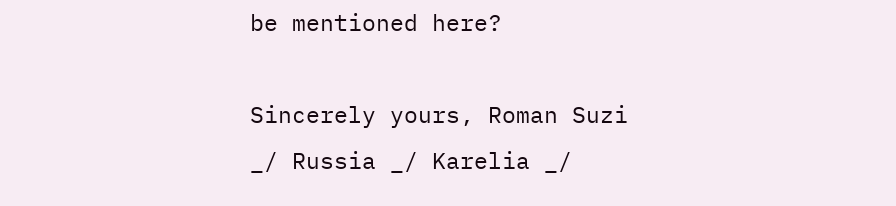be mentioned here?

Sincerely yours, Roman Suzi
_/ Russia _/ Karelia _/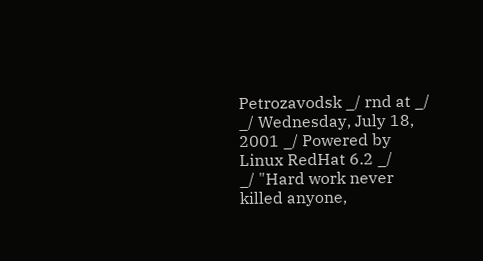Petrozavodsk _/ rnd at _/
_/ Wednesday, July 18, 2001 _/ Powered by Linux RedHat 6.2 _/
_/ "Hard work never killed anyone,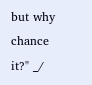but why chance it?" _/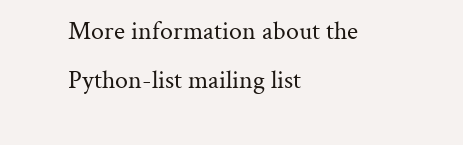More information about the Python-list mailing list